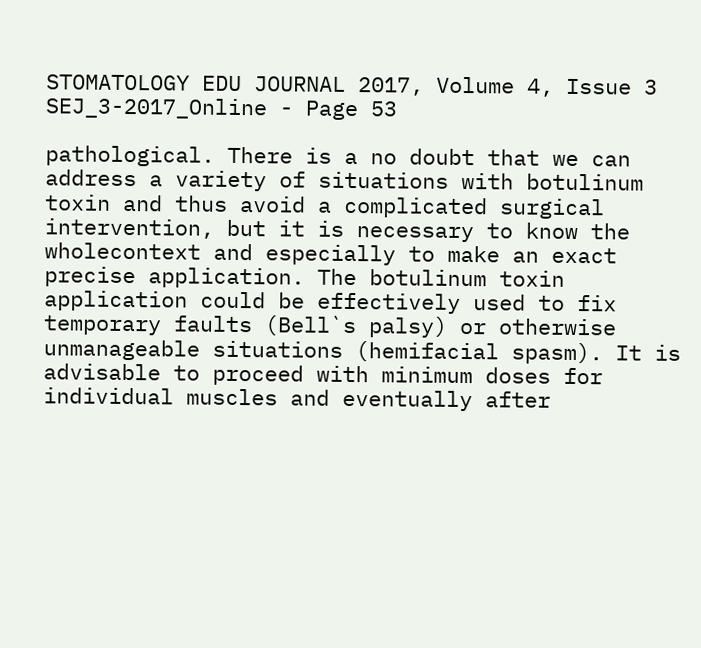STOMATOLOGY EDU JOURNAL 2017, Volume 4, Issue 3 SEJ_3-2017_Online - Page 53

pathological. There is a no doubt that we can address a variety of situations with botulinum toxin and thus avoid a complicated surgical intervention, but it is necessary to know the wholecontext and especially to make an exact precise application. The botulinum toxin application could be effectively used to fix temporary faults (Bell`s palsy) or otherwise unmanageable situations (hemifacial spasm). It is advisable to proceed with minimum doses for individual muscles and eventually after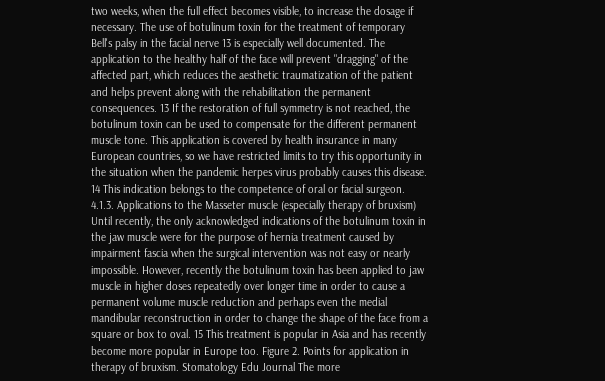two weeks, when the full effect becomes visible, to increase the dosage if necessary. The use of botulinum toxin for the treatment of temporary Bell's palsy in the facial nerve 13 is especially well documented. The application to the healthy half of the face will prevent "dragging" of the affected part, which reduces the aesthetic traumatization of the patient and helps prevent along with the rehabilitation the permanent consequences. 13 If the restoration of full symmetry is not reached, the botulinum toxin can be used to compensate for the different permanent muscle tone. This application is covered by health insurance in many European countries, so we have restricted limits to try this opportunity in the situation when the pandemic herpes virus probably causes this disease. 14 This indication belongs to the competence of oral or facial surgeon. 4.1.3. Applications to the Masseter muscle (especially therapy of bruxism) Until recently, the only acknowledged indications of the botulinum toxin in the jaw muscle were for the purpose of hernia treatment caused by impairment fascia when the surgical intervention was not easy or nearly impossible. However, recently the botulinum toxin has been applied to jaw muscle in higher doses repeatedly over longer time in order to cause a permanent volume muscle reduction and perhaps even the medial mandibular reconstruction in order to change the shape of the face from a square or box to oval. 15 This treatment is popular in Asia and has recently become more popular in Europe too. Figure 2. Points for application in therapy of bruxism. Stomatology Edu Journal The more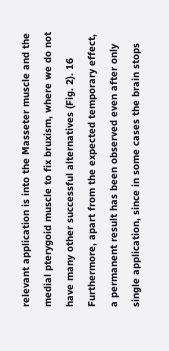relevant application is into the Masseter muscle and the medial pterygoid muscle to fix bruxism, where we do not have many other successful alternatives (Fig. 2). 16 Furthermore, apart from the expected temporary effect, a permanent result has been observed even after only single application, since in some cases the brain stops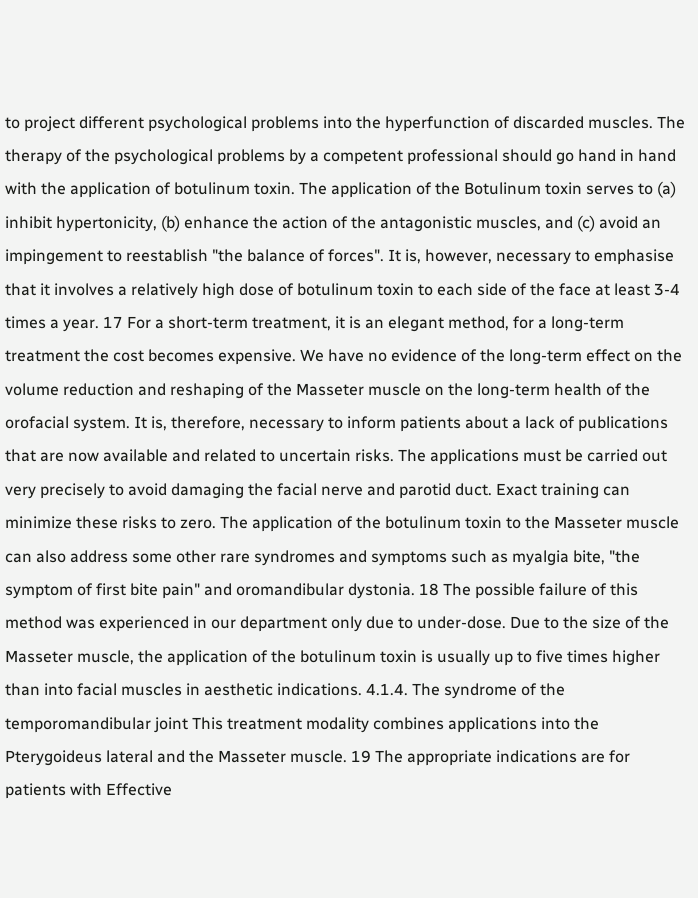to project different psychological problems into the hyperfunction of discarded muscles. The therapy of the psychological problems by a competent professional should go hand in hand with the application of botulinum toxin. The application of the Botulinum toxin serves to (a) inhibit hypertonicity, (b) enhance the action of the antagonistic muscles, and (c) avoid an impingement to reestablish "the balance of forces". It is, however, necessary to emphasise that it involves a relatively high dose of botulinum toxin to each side of the face at least 3-4 times a year. 17 For a short-term treatment, it is an elegant method, for a long-term treatment the cost becomes expensive. We have no evidence of the long-term effect on the volume reduction and reshaping of the Masseter muscle on the long-term health of the orofacial system. It is, therefore, necessary to inform patients about a lack of publications that are now available and related to uncertain risks. The applications must be carried out very precisely to avoid damaging the facial nerve and parotid duct. Exact training can minimize these risks to zero. The application of the botulinum toxin to the Masseter muscle can also address some other rare syndromes and symptoms such as myalgia bite, "the symptom of first bite pain" and oromandibular dystonia. 18 The possible failure of this method was experienced in our department only due to under-dose. Due to the size of the Masseter muscle, the application of the botulinum toxin is usually up to five times higher than into facial muscles in aesthetic indications. 4.1.4. The syndrome of the temporomandibular joint This treatment modality combines applications into the Pterygoideus lateral and the Masseter muscle. 19 The appropriate indications are for patients with Effective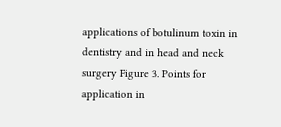applications of botulinum toxin in dentistry and in head and neck surgery Figure 3. Points for application in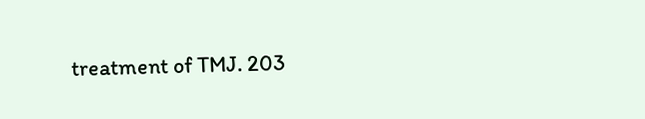treatment of TMJ. 203